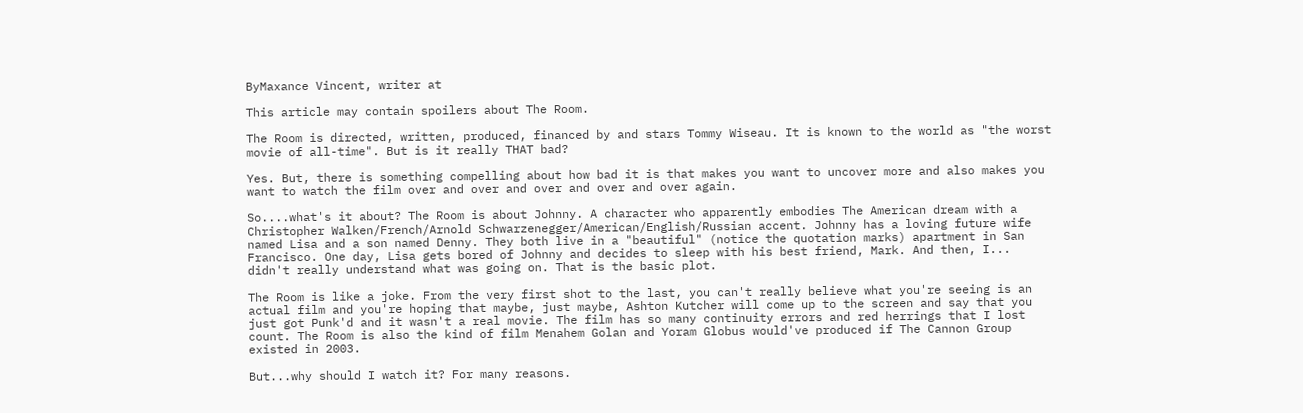ByMaxance Vincent, writer at

This article may contain spoilers about The Room.

The Room is directed, written, produced, financed by and stars Tommy Wiseau. It is known to the world as "the worst movie of all-time". But is it really THAT bad?

Yes. But, there is something compelling about how bad it is that makes you want to uncover more and also makes you want to watch the film over and over and over and over and over again.

So....what's it about? The Room is about Johnny. A character who apparently embodies The American dream with a Christopher Walken/French/Arnold Schwarzenegger/American/English/Russian accent. Johnny has a loving future wife named Lisa and a son named Denny. They both live in a "beautiful" (notice the quotation marks) apartment in San Francisco. One day, Lisa gets bored of Johnny and decides to sleep with his best friend, Mark. And then, I... didn't really understand what was going on. That is the basic plot.

The Room is like a joke. From the very first shot to the last, you can't really believe what you're seeing is an actual film and you're hoping that maybe, just maybe, Ashton Kutcher will come up to the screen and say that you just got Punk'd and it wasn't a real movie. The film has so many continuity errors and red herrings that I lost count. The Room is also the kind of film Menahem Golan and Yoram Globus would've produced if The Cannon Group existed in 2003.

But...why should I watch it? For many reasons.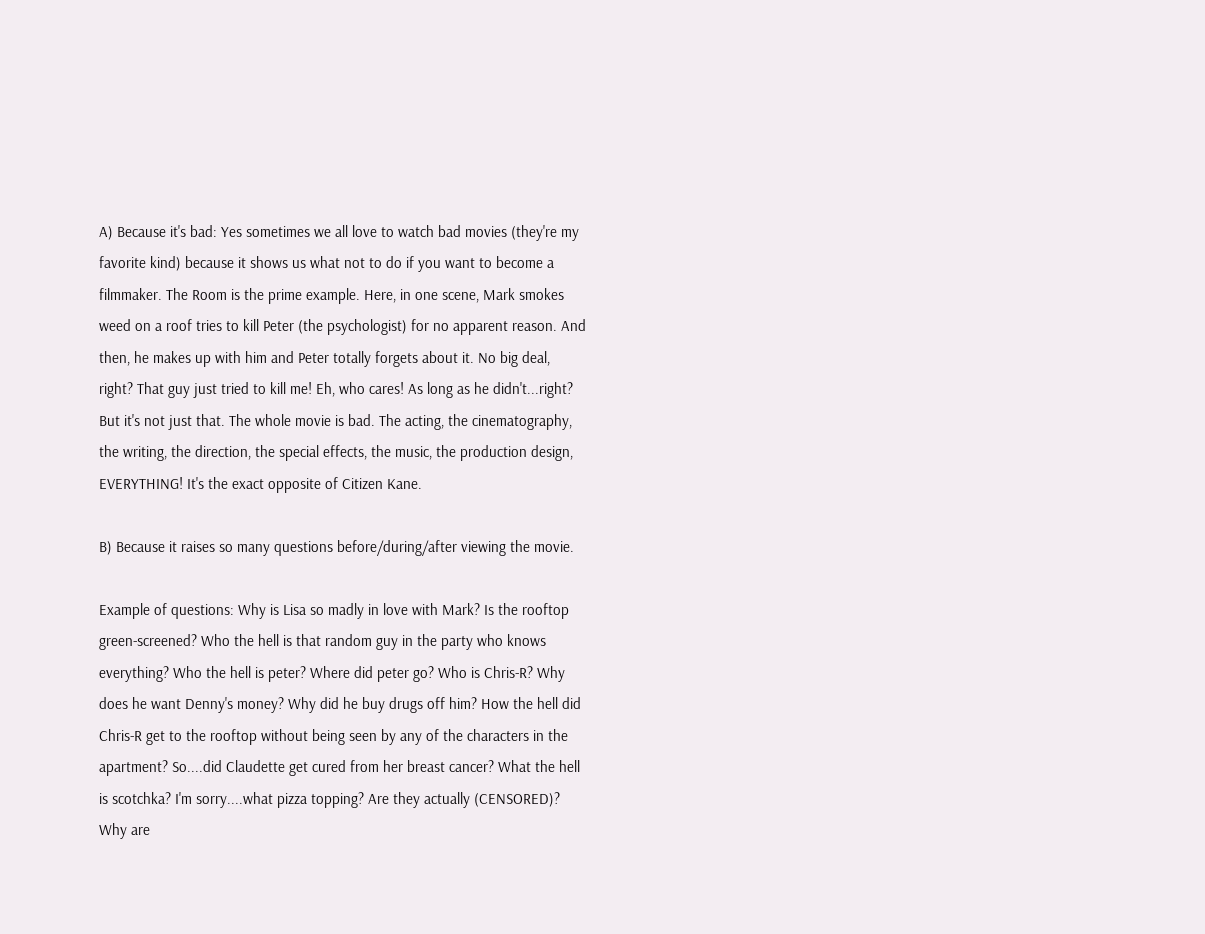A) Because it's bad: Yes sometimes we all love to watch bad movies (they're my favorite kind) because it shows us what not to do if you want to become a filmmaker. The Room is the prime example. Here, in one scene, Mark smokes weed on a roof tries to kill Peter (the psychologist) for no apparent reason. And then, he makes up with him and Peter totally forgets about it. No big deal, right? That guy just tried to kill me! Eh, who cares! As long as he didn't...right? But it's not just that. The whole movie is bad. The acting, the cinematography, the writing, the direction, the special effects, the music, the production design, EVERYTHING! It's the exact opposite of Citizen Kane.

B) Because it raises so many questions before/during/after viewing the movie.

Example of questions: Why is Lisa so madly in love with Mark? Is the rooftop green-screened? Who the hell is that random guy in the party who knows everything? Who the hell is peter? Where did peter go? Who is Chris-R? Why does he want Denny's money? Why did he buy drugs off him? How the hell did Chris-R get to the rooftop without being seen by any of the characters in the apartment? So....did Claudette get cured from her breast cancer? What the hell is scotchka? I'm sorry....what pizza topping? Are they actually (CENSORED)? Why are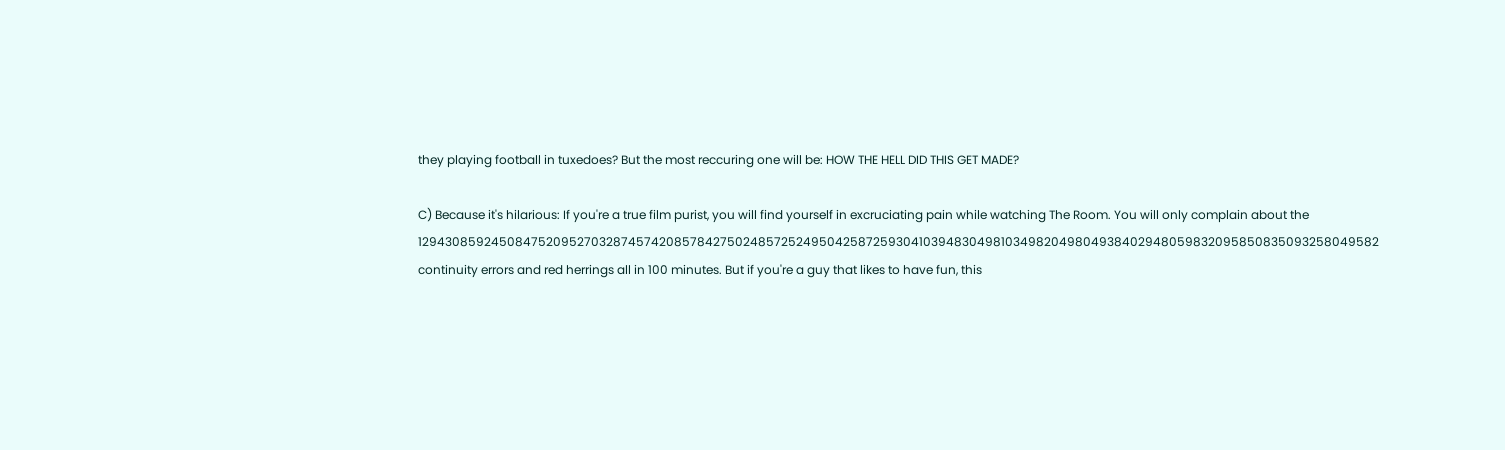they playing football in tuxedoes? But the most reccuring one will be: HOW THE HELL DID THIS GET MADE?

C) Because it's hilarious: If you're a true film purist, you will find yourself in excruciating pain while watching The Room. You will only complain about the 129430859245084752095270328745742085784275024857252495042587259304103948304981034982049804938402948059832095850835093258049582 continuity errors and red herrings all in 100 minutes. But if you're a guy that likes to have fun, this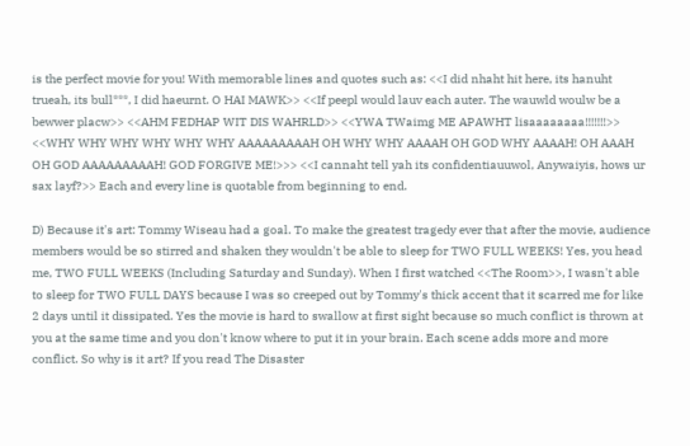is the perfect movie for you! With memorable lines and quotes such as: <<I did nhaht hit here, its hanuht trueah, its bull***, I did haeurnt. O HAI MAWK>> <<If peepl would lauv each auter. The wauwld woulw be a bewwer placw>> <<AHM FEDHAP WIT DIS WAHRLD>> <<YWA TWaimg ME APAWHT lisaaaaaaaa!!!!!!!>> <<WHY WHY WHY WHY WHY WHY AAAAAAAAAH OH WHY WHY AAAAH OH GOD WHY AAAAH! OH AAAH OH GOD AAAAAAAAAH! GOD FORGIVE ME!>>> <<I cannaht tell yah its confidentiauuwol, Anywaiyis, hows ur sax layf?>> Each and every line is quotable from beginning to end.

D) Because it's art: Tommy Wiseau had a goal. To make the greatest tragedy ever that after the movie, audience members would be so stirred and shaken they wouldn't be able to sleep for TWO FULL WEEKS! Yes, you head me, TWO FULL WEEKS (Including Saturday and Sunday). When I first watched <<The Room>>, I wasn't able to sleep for TWO FULL DAYS because I was so creeped out by Tommy's thick accent that it scarred me for like 2 days until it dissipated. Yes the movie is hard to swallow at first sight because so much conflict is thrown at you at the same time and you don't know where to put it in your brain. Each scene adds more and more conflict. So why is it art? If you read The Disaster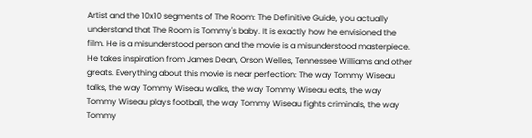Artist and the 10x10 segments of The Room: The Definitive Guide, you actually understand that The Room is Tommy's baby. It is exactly how he envisioned the film. He is a misunderstood person and the movie is a misunderstood masterpiece. He takes inspiration from James Dean, Orson Welles, Tennessee Williams and other greats. Everything about this movie is near perfection: The way Tommy Wiseau talks, the way Tommy Wiseau walks, the way Tommy Wiseau eats, the way Tommy Wiseau plays football, the way Tommy Wiseau fights criminals, the way Tommy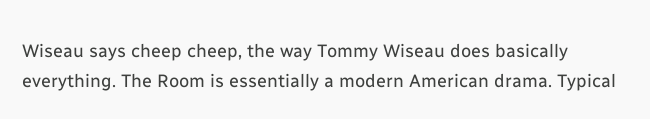Wiseau says cheep cheep, the way Tommy Wiseau does basically everything. The Room is essentially a modern American drama. Typical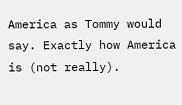America as Tommy would say. Exactly how America is (not really).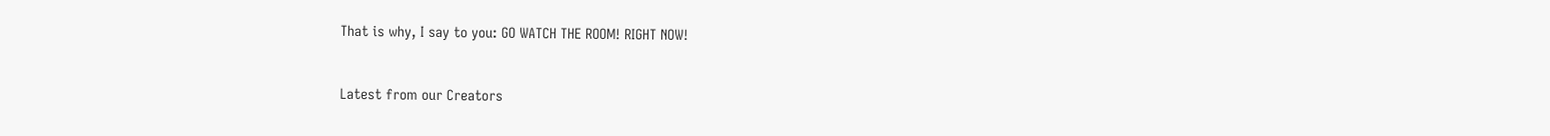That is why, I say to you: GO WATCH THE ROOM! RIGHT NOW!


Latest from our Creators